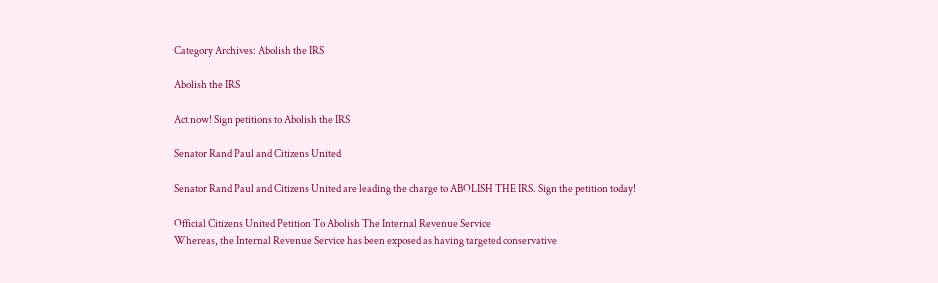Category Archives: Abolish the IRS

Abolish the IRS

Act now! Sign petitions to Abolish the IRS

Senator Rand Paul and Citizens United

Senator Rand Paul and Citizens United are leading the charge to ABOLISH THE IRS. Sign the petition today!

Official Citizens United Petition To Abolish The Internal Revenue Service
Whereas, the Internal Revenue Service has been exposed as having targeted conservative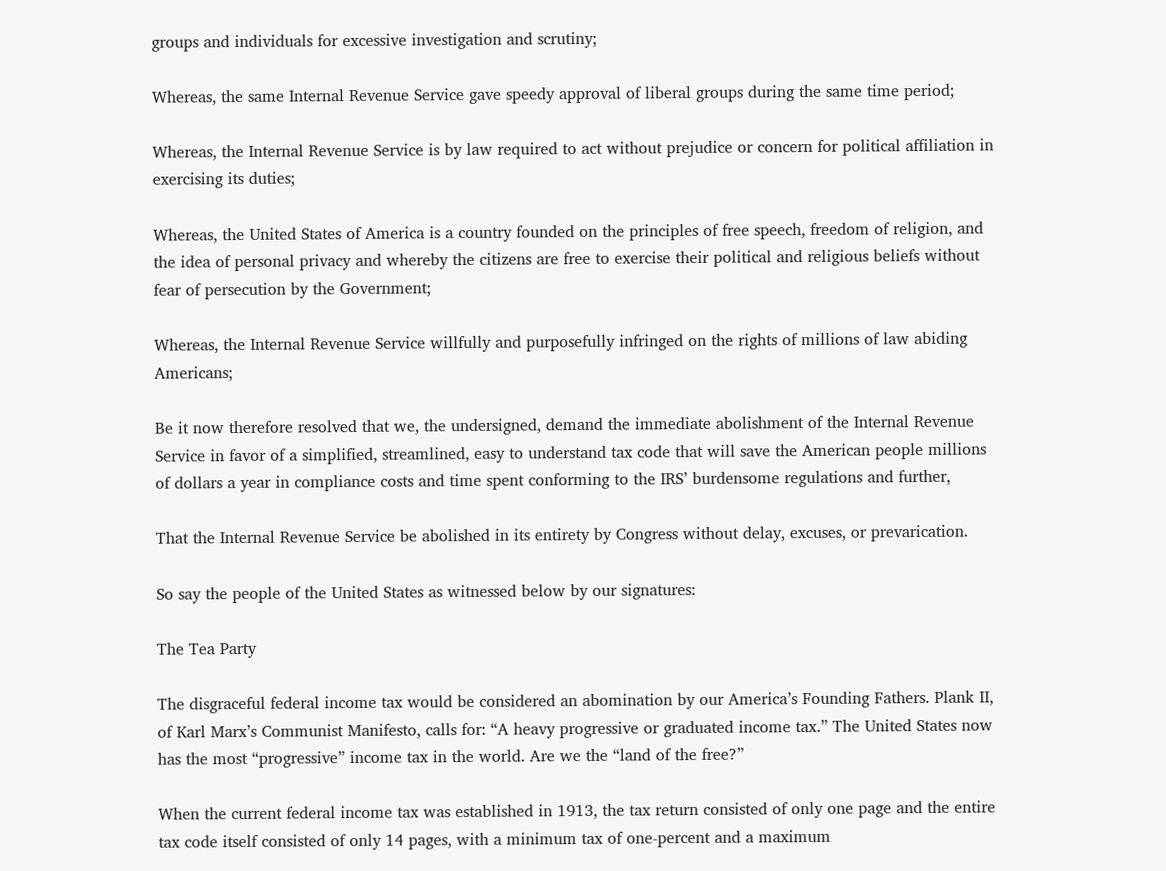groups and individuals for excessive investigation and scrutiny;

Whereas, the same Internal Revenue Service gave speedy approval of liberal groups during the same time period;

Whereas, the Internal Revenue Service is by law required to act without prejudice or concern for political affiliation in exercising its duties;

Whereas, the United States of America is a country founded on the principles of free speech, freedom of religion, and the idea of personal privacy and whereby the citizens are free to exercise their political and religious beliefs without fear of persecution by the Government;

Whereas, the Internal Revenue Service willfully and purposefully infringed on the rights of millions of law abiding Americans;

Be it now therefore resolved that we, the undersigned, demand the immediate abolishment of the Internal Revenue Service in favor of a simplified, streamlined, easy to understand tax code that will save the American people millions of dollars a year in compliance costs and time spent conforming to the IRS’ burdensome regulations and further,

That the Internal Revenue Service be abolished in its entirety by Congress without delay, excuses, or prevarication.

So say the people of the United States as witnessed below by our signatures:

The Tea Party

The disgraceful federal income tax would be considered an abomination by our America’s Founding Fathers. Plank II, of Karl Marx’s Communist Manifesto, calls for: “A heavy progressive or graduated income tax.” The United States now has the most “progressive” income tax in the world. Are we the “land of the free?”

When the current federal income tax was established in 1913, the tax return consisted of only one page and the entire tax code itself consisted of only 14 pages, with a minimum tax of one-percent and a maximum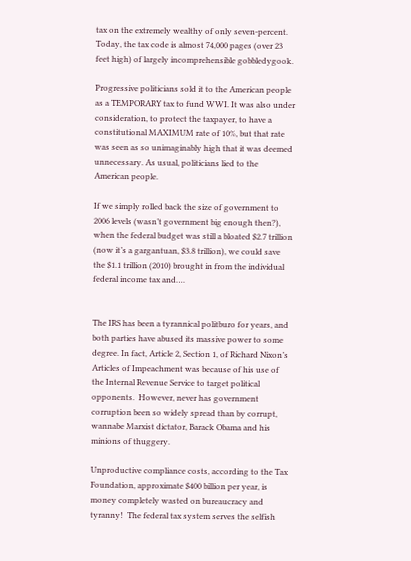tax on the extremely wealthy of only seven-percent. Today, the tax code is almost 74,000 pages (over 23 feet high) of largely incomprehensible gobbledygook.

Progressive politicians sold it to the American people as a TEMPORARY tax to fund WWI. It was also under consideration, to protect the taxpayer, to have a constitutional MAXIMUM rate of 10%, but that rate was seen as so unimaginably high that it was deemed unnecessary. As usual, politicians lied to the American people.

If we simply rolled back the size of government to 2006 levels (wasn’t government big enough then?), when the federal budget was still a bloated $2.7 trillion (now it’s a gargantuan, $3.8 trillion), we could save the $1.1 trillion (2010) brought in from the individual federal income tax and….


The IRS has been a tyrannical politburo for years, and both parties have abused its massive power to some degree. In fact, Article 2, Section 1, of Richard Nixon’s Articles of Impeachment was because of his use of the Internal Revenue Service to target political opponents.  However, never has government corruption been so widely spread than by corrupt, wannabe Marxist dictator, Barack Obama and his minions of thuggery.

Unproductive compliance costs, according to the Tax Foundation, approximate $400 billion per year, is money completely wasted on bureaucracy and tyranny!  The federal tax system serves the selfish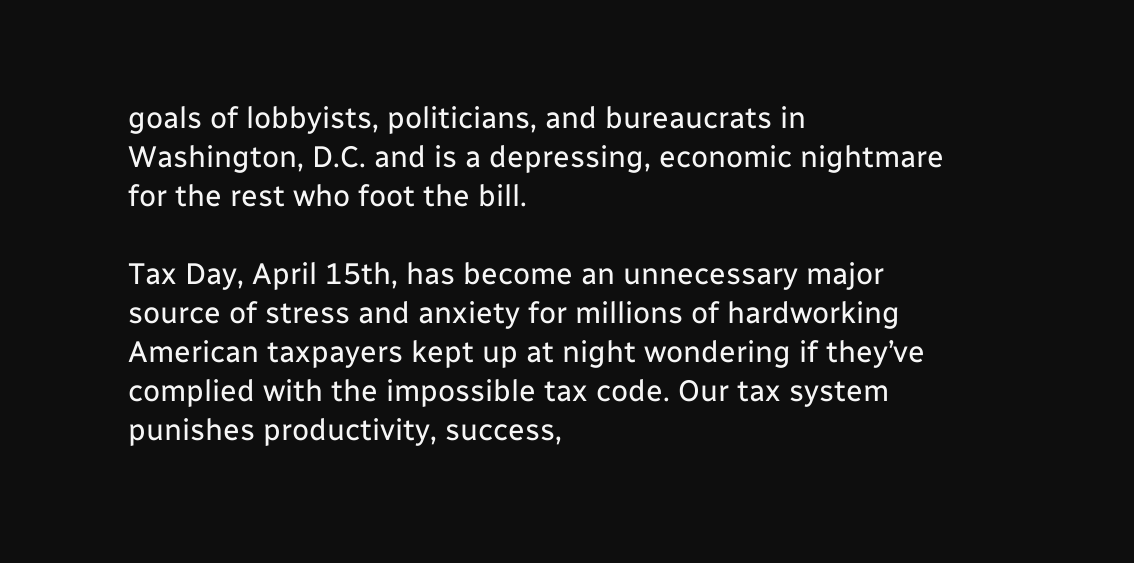goals of lobbyists, politicians, and bureaucrats in Washington, D.C. and is a depressing, economic nightmare for the rest who foot the bill.

Tax Day, April 15th, has become an unnecessary major source of stress and anxiety for millions of hardworking American taxpayers kept up at night wondering if they’ve complied with the impossible tax code. Our tax system punishes productivity, success,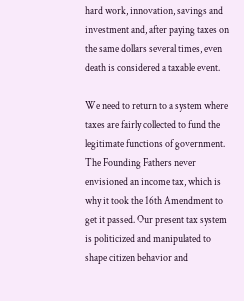hard work, innovation, savings and investment and, after paying taxes on the same dollars several times, even death is considered a taxable event.

We need to return to a system where taxes are fairly collected to fund the legitimate functions of government. The Founding Fathers never envisioned an income tax, which is why it took the 16th Amendment to get it passed. Our present tax system is politicized and manipulated to shape citizen behavior and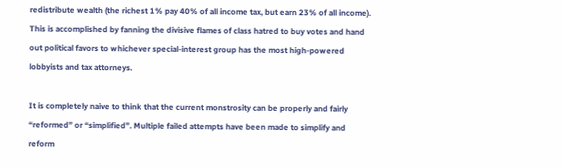redistribute wealth (the richest 1% pay 40% of all income tax, but earn 23% of all income). This is accomplished by fanning the divisive flames of class hatred to buy votes and hand out political favors to whichever special-interest group has the most high-powered lobbyists and tax attorneys.

It is completely naive to think that the current monstrosity can be properly and fairly “reformed” or “simplified”. Multiple failed attempts have been made to simplify and reform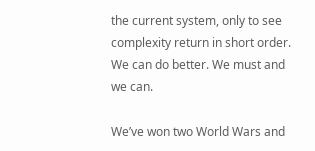the current system, only to see complexity return in short order. We can do better. We must and we can.

We’ve won two World Wars and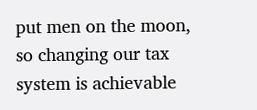put men on the moon, so changing our tax system is achievable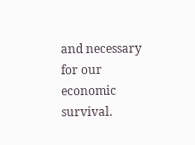and necessary for our economic survival.